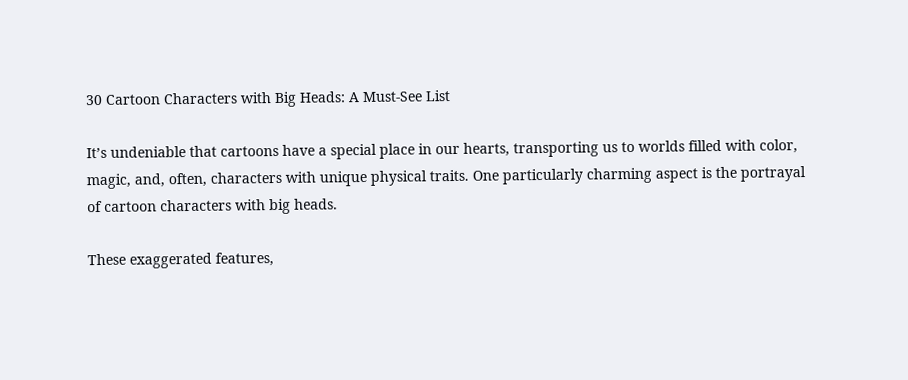30 Cartoon Characters with Big Heads: A Must-See List

It’s undeniable that cartoons have a special place in our hearts, transporting us to worlds filled with color, magic, and, often, characters with unique physical traits. One particularly charming aspect is the portrayal of cartoon characters with big heads.

These exaggerated features,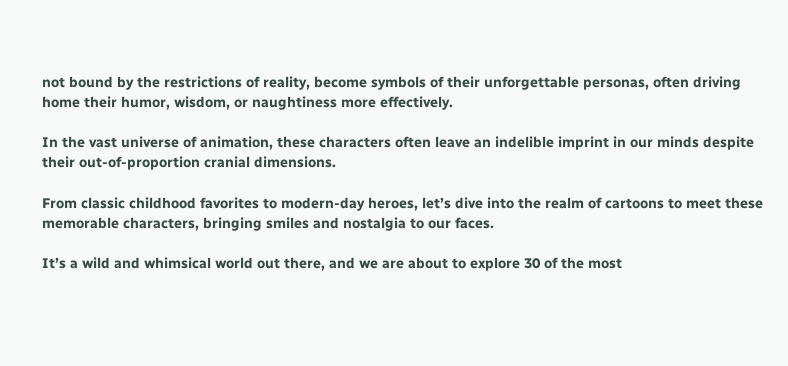not bound by the restrictions of reality, become symbols of their unforgettable personas, often driving home their humor, wisdom, or naughtiness more effectively.

In the vast universe of animation, these characters often leave an indelible imprint in our minds despite their out-of-proportion cranial dimensions.

From classic childhood favorites to modern-day heroes, let’s dive into the realm of cartoons to meet these memorable characters, bringing smiles and nostalgia to our faces.

It’s a wild and whimsical world out there, and we are about to explore 30 of the most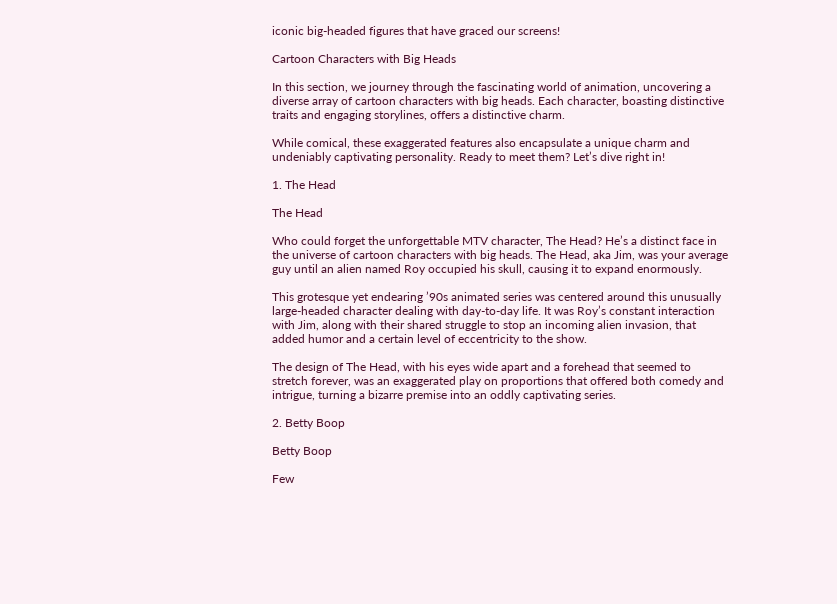iconic big-headed figures that have graced our screens!

Cartoon Characters with Big Heads

In this section, we journey through the fascinating world of animation, uncovering a diverse array of cartoon characters with big heads. Each character, boasting distinctive traits and engaging storylines, offers a distinctive charm.

While comical, these exaggerated features also encapsulate a unique charm and undeniably captivating personality. Ready to meet them? Let’s dive right in!

1. The Head

The Head

Who could forget the unforgettable MTV character, The Head? He’s a distinct face in the universe of cartoon characters with big heads. The Head, aka Jim, was your average guy until an alien named Roy occupied his skull, causing it to expand enormously.

This grotesque yet endearing ’90s animated series was centered around this unusually large-headed character dealing with day-to-day life. It was Roy’s constant interaction with Jim, along with their shared struggle to stop an incoming alien invasion, that added humor and a certain level of eccentricity to the show.

The design of The Head, with his eyes wide apart and a forehead that seemed to stretch forever, was an exaggerated play on proportions that offered both comedy and intrigue, turning a bizarre premise into an oddly captivating series.

2. Betty Boop

Betty Boop

Few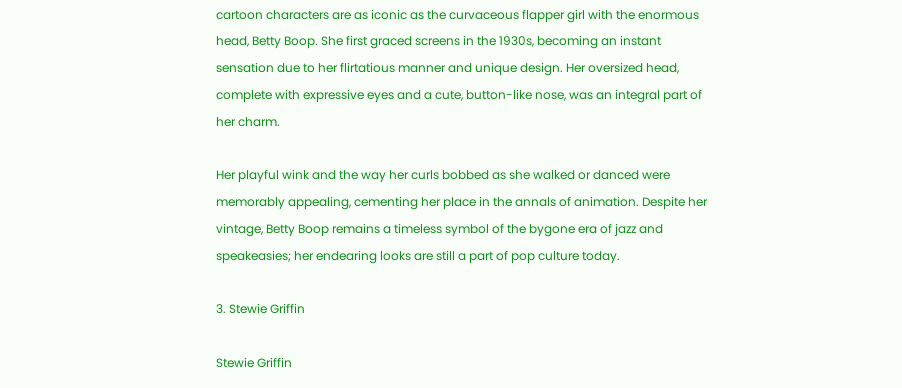cartoon characters are as iconic as the curvaceous flapper girl with the enormous head, Betty Boop. She first graced screens in the 1930s, becoming an instant sensation due to her flirtatious manner and unique design. Her oversized head, complete with expressive eyes and a cute, button-like nose, was an integral part of her charm.

Her playful wink and the way her curls bobbed as she walked or danced were memorably appealing, cementing her place in the annals of animation. Despite her vintage, Betty Boop remains a timeless symbol of the bygone era of jazz and speakeasies; her endearing looks are still a part of pop culture today.

3. Stewie Griffin

Stewie Griffin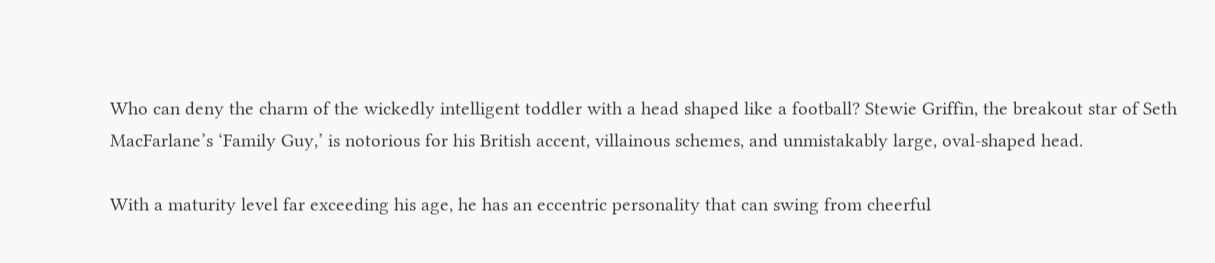Who can deny the charm of the wickedly intelligent toddler with a head shaped like a football? Stewie Griffin, the breakout star of Seth MacFarlane’s ‘Family Guy,’ is notorious for his British accent, villainous schemes, and unmistakably large, oval-shaped head.

With a maturity level far exceeding his age, he has an eccentric personality that can swing from cheerful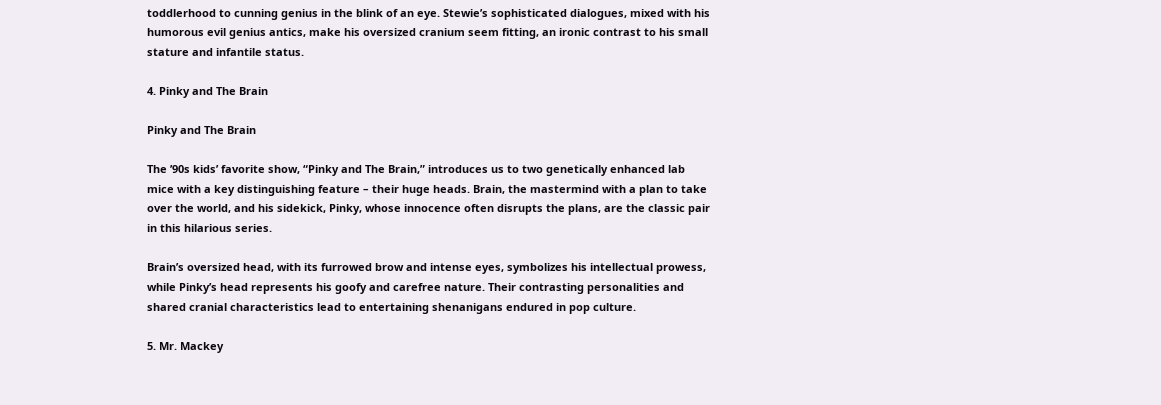toddlerhood to cunning genius in the blink of an eye. Stewie’s sophisticated dialogues, mixed with his humorous evil genius antics, make his oversized cranium seem fitting, an ironic contrast to his small stature and infantile status.

4. Pinky and The Brain

Pinky and The Brain

The ’90s kids’ favorite show, “Pinky and The Brain,” introduces us to two genetically enhanced lab mice with a key distinguishing feature – their huge heads. Brain, the mastermind with a plan to take over the world, and his sidekick, Pinky, whose innocence often disrupts the plans, are the classic pair in this hilarious series.

Brain’s oversized head, with its furrowed brow and intense eyes, symbolizes his intellectual prowess, while Pinky’s head represents his goofy and carefree nature. Their contrasting personalities and shared cranial characteristics lead to entertaining shenanigans endured in pop culture.

5. Mr. Mackey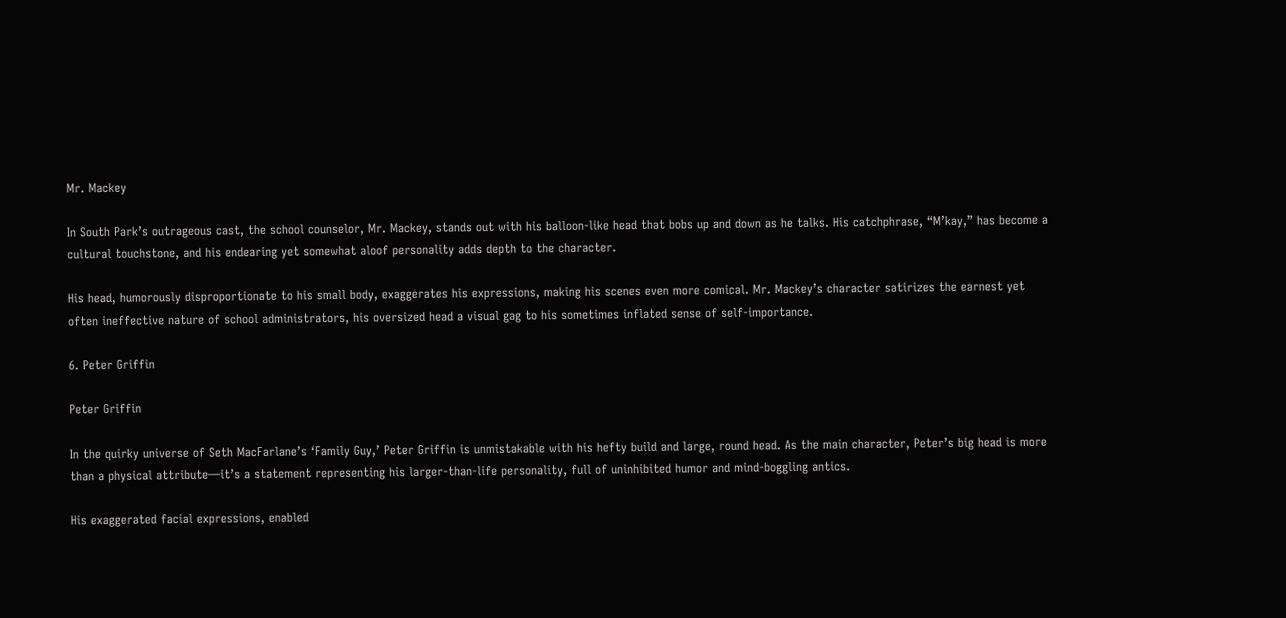Mr. Mackey

In South Park’s outrageous cast, the school counselor, Mr. Mackey, stands out with his balloon-like head that bobs up and down as he talks. His catchphrase, “M’kay,” has become a cultural touchstone, and his endearing yet somewhat aloof personality adds depth to the character.

His head, humorously disproportionate to his small body, exaggerates his expressions, making his scenes even more comical. Mr. Mackey’s character satirizes the earnest yet often ineffective nature of school administrators, his oversized head a visual gag to his sometimes inflated sense of self-importance.

6. Peter Griffin

Peter Griffin

In the quirky universe of Seth MacFarlane’s ‘Family Guy,’ Peter Griffin is unmistakable with his hefty build and large, round head. As the main character, Peter’s big head is more than a physical attribute—it’s a statement representing his larger-than-life personality, full of uninhibited humor and mind-boggling antics.

His exaggerated facial expressions, enabled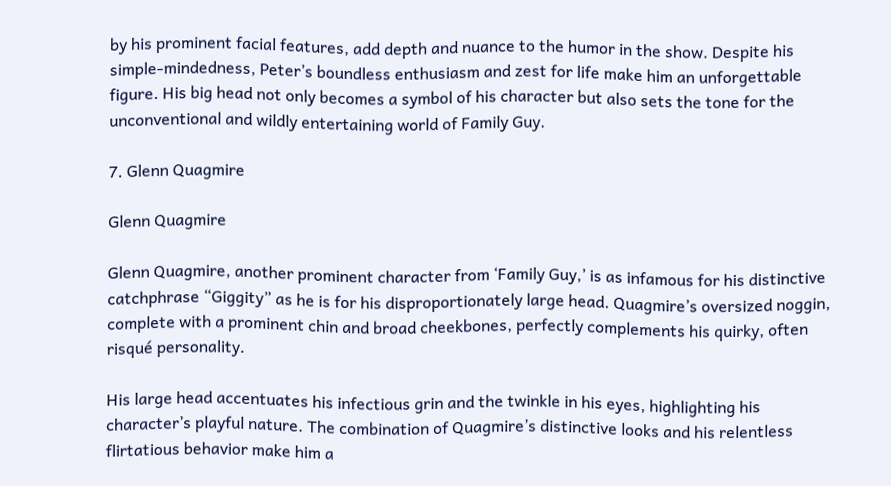by his prominent facial features, add depth and nuance to the humor in the show. Despite his simple-mindedness, Peter’s boundless enthusiasm and zest for life make him an unforgettable figure. His big head not only becomes a symbol of his character but also sets the tone for the unconventional and wildly entertaining world of Family Guy.

7. Glenn Quagmire

Glenn Quagmire

Glenn Quagmire, another prominent character from ‘Family Guy,’ is as infamous for his distinctive catchphrase “Giggity” as he is for his disproportionately large head. Quagmire’s oversized noggin, complete with a prominent chin and broad cheekbones, perfectly complements his quirky, often risqué personality.

His large head accentuates his infectious grin and the twinkle in his eyes, highlighting his character’s playful nature. The combination of Quagmire’s distinctive looks and his relentless flirtatious behavior make him a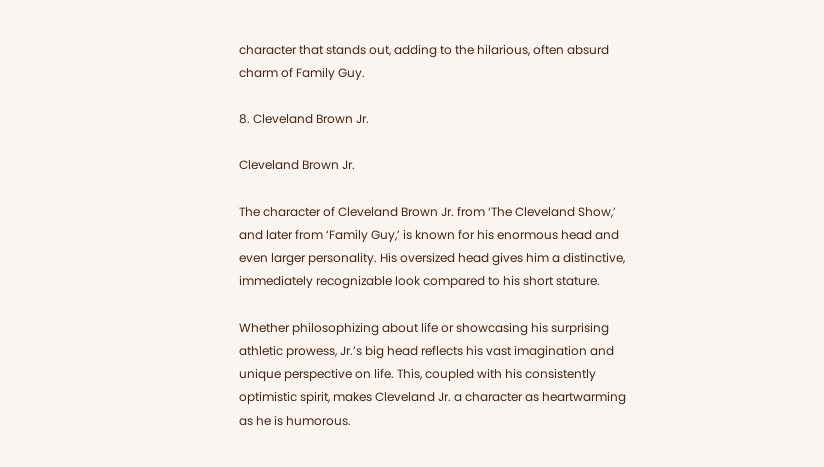character that stands out, adding to the hilarious, often absurd charm of Family Guy.

8. Cleveland Brown Jr.

Cleveland Brown Jr.

The character of Cleveland Brown Jr. from ‘The Cleveland Show,’ and later from ‘Family Guy,’ is known for his enormous head and even larger personality. His oversized head gives him a distinctive, immediately recognizable look compared to his short stature.

Whether philosophizing about life or showcasing his surprising athletic prowess, Jr.’s big head reflects his vast imagination and unique perspective on life. This, coupled with his consistently optimistic spirit, makes Cleveland Jr. a character as heartwarming as he is humorous.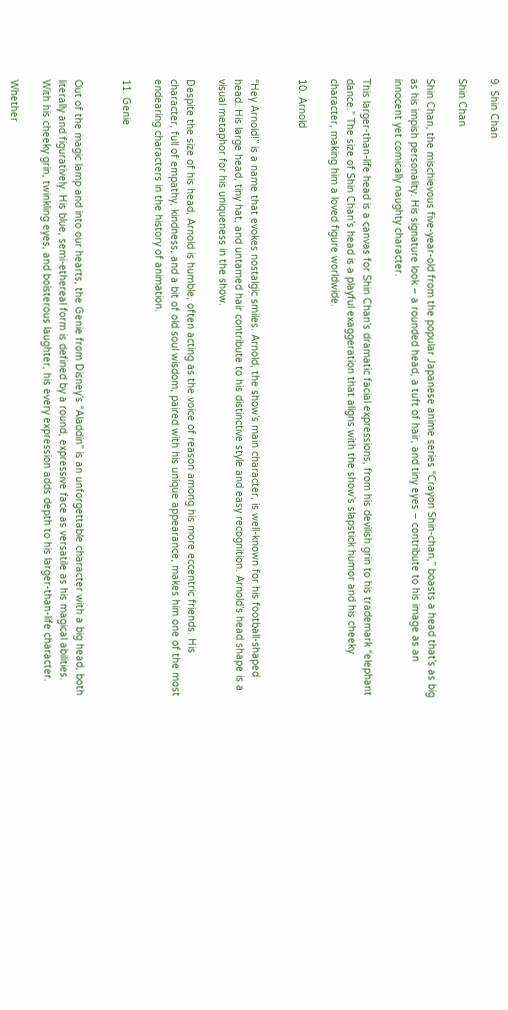9. Shin Chan

Shin Chan

Shin Chan, the mischievous five-year-old from the popular Japanese anime series “Crayon Shin-chan,” boasts a head that’s as big as his impish personality. His signature look – a rounded head, a tuft of hair, and tiny eyes – contribute to his image as an innocent yet comically naughty character.

This larger-than-life head is a canvas for Shin Chan’s dramatic facial expressions, from his devilish grin to his trademark “elephant dance.” The size of Shin Chan’s head is a playful exaggeration that aligns with the show’s slapstick humor and his cheeky character, making him a loved figure worldwide.

10. Arnold


“Hey Arnold!” is a name that evokes nostalgic smiles. Arnold, the show’s main character, is well-known for his football-shaped head. His large head, tiny hat, and untamed hair contribute to his distinctive style and easy recognition. Arnold’s head shape is a visual metaphor for his uniqueness in the show.

Despite the size of his head, Arnold is humble, often acting as the voice of reason among his more eccentric friends. His character, full of empathy, kindness, and a bit of old soul wisdom, paired with his unique appearance, makes him one of the most endearing characters in the history of animation.

11. Genie


Out of the magic lamp and into our hearts, the Genie from Disney’s “Aladdin” is an unforgettable character with a big head, both literally and figuratively. His blue, semi-ethereal form is defined by a round, expressive face as versatile as his magical abilities. With his cheeky grin, twinkling eyes, and boisterous laughter, his every expression adds depth to his larger-than-life character.

Whether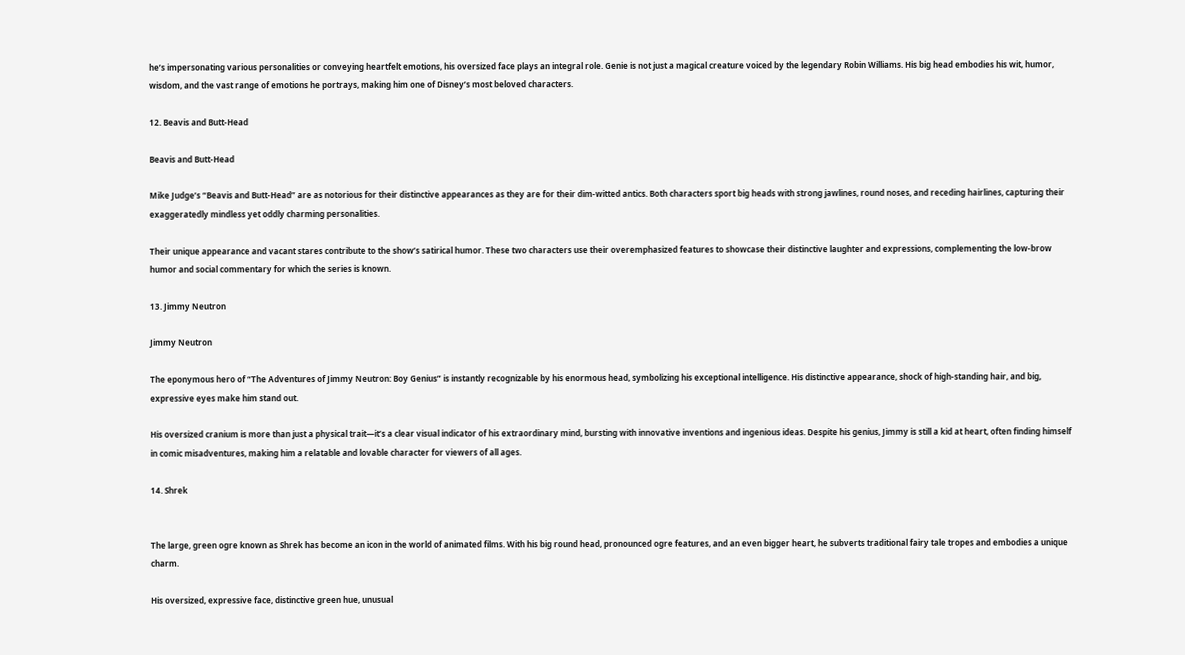he’s impersonating various personalities or conveying heartfelt emotions, his oversized face plays an integral role. Genie is not just a magical creature voiced by the legendary Robin Williams. His big head embodies his wit, humor, wisdom, and the vast range of emotions he portrays, making him one of Disney’s most beloved characters.

12. Beavis and Butt-Head

Beavis and Butt-Head

Mike Judge’s “Beavis and Butt-Head” are as notorious for their distinctive appearances as they are for their dim-witted antics. Both characters sport big heads with strong jawlines, round noses, and receding hairlines, capturing their exaggeratedly mindless yet oddly charming personalities.

Their unique appearance and vacant stares contribute to the show’s satirical humor. These two characters use their overemphasized features to showcase their distinctive laughter and expressions, complementing the low-brow humor and social commentary for which the series is known.

13. Jimmy Neutron

Jimmy Neutron

The eponymous hero of “The Adventures of Jimmy Neutron: Boy Genius” is instantly recognizable by his enormous head, symbolizing his exceptional intelligence. His distinctive appearance, shock of high-standing hair, and big, expressive eyes make him stand out.

His oversized cranium is more than just a physical trait—it’s a clear visual indicator of his extraordinary mind, bursting with innovative inventions and ingenious ideas. Despite his genius, Jimmy is still a kid at heart, often finding himself in comic misadventures, making him a relatable and lovable character for viewers of all ages.

14. Shrek


The large, green ogre known as Shrek has become an icon in the world of animated films. With his big round head, pronounced ogre features, and an even bigger heart, he subverts traditional fairy tale tropes and embodies a unique charm.

His oversized, expressive face, distinctive green hue, unusual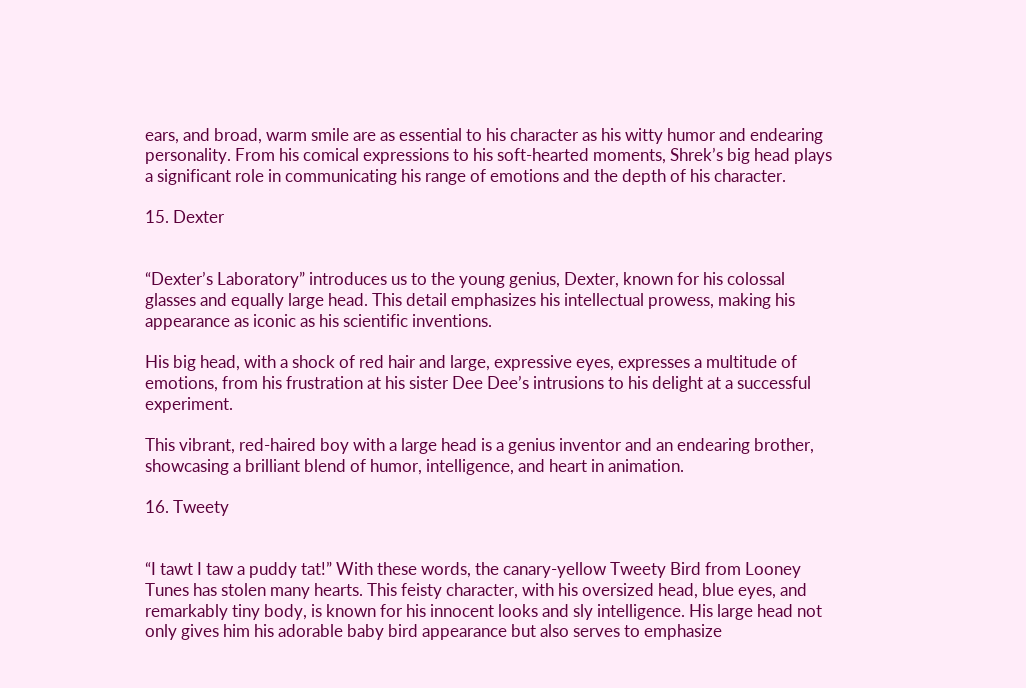ears, and broad, warm smile are as essential to his character as his witty humor and endearing personality. From his comical expressions to his soft-hearted moments, Shrek’s big head plays a significant role in communicating his range of emotions and the depth of his character.

15. Dexter


“Dexter’s Laboratory” introduces us to the young genius, Dexter, known for his colossal glasses and equally large head. This detail emphasizes his intellectual prowess, making his appearance as iconic as his scientific inventions.

His big head, with a shock of red hair and large, expressive eyes, expresses a multitude of emotions, from his frustration at his sister Dee Dee’s intrusions to his delight at a successful experiment.

This vibrant, red-haired boy with a large head is a genius inventor and an endearing brother, showcasing a brilliant blend of humor, intelligence, and heart in animation.

16. Tweety


“I tawt I taw a puddy tat!” With these words, the canary-yellow Tweety Bird from Looney Tunes has stolen many hearts. This feisty character, with his oversized head, blue eyes, and remarkably tiny body, is known for his innocent looks and sly intelligence. His large head not only gives him his adorable baby bird appearance but also serves to emphasize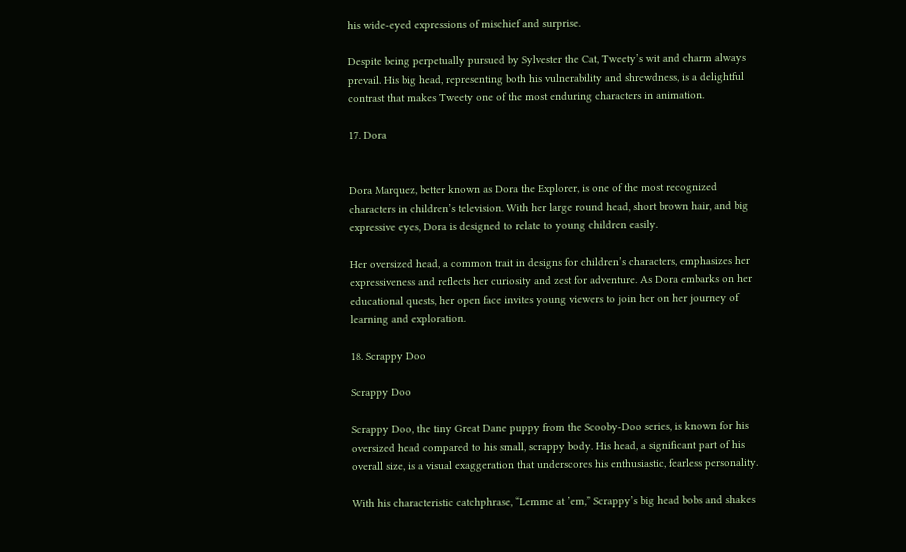his wide-eyed expressions of mischief and surprise.

Despite being perpetually pursued by Sylvester the Cat, Tweety’s wit and charm always prevail. His big head, representing both his vulnerability and shrewdness, is a delightful contrast that makes Tweety one of the most enduring characters in animation.

17. Dora


Dora Marquez, better known as Dora the Explorer, is one of the most recognized characters in children’s television. With her large round head, short brown hair, and big expressive eyes, Dora is designed to relate to young children easily.

Her oversized head, a common trait in designs for children’s characters, emphasizes her expressiveness and reflects her curiosity and zest for adventure. As Dora embarks on her educational quests, her open face invites young viewers to join her on her journey of learning and exploration.

18. Scrappy Doo

Scrappy Doo

Scrappy Doo, the tiny Great Dane puppy from the Scooby-Doo series, is known for his oversized head compared to his small, scrappy body. His head, a significant part of his overall size, is a visual exaggeration that underscores his enthusiastic, fearless personality.

With his characteristic catchphrase, “Lemme at ’em,” Scrappy’s big head bobs and shakes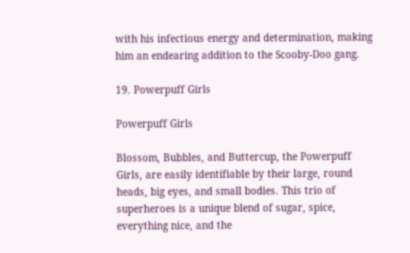with his infectious energy and determination, making him an endearing addition to the Scooby-Doo gang.

19. Powerpuff Girls

Powerpuff Girls

Blossom, Bubbles, and Buttercup, the Powerpuff Girls, are easily identifiable by their large, round heads, big eyes, and small bodies. This trio of superheroes is a unique blend of sugar, spice, everything nice, and the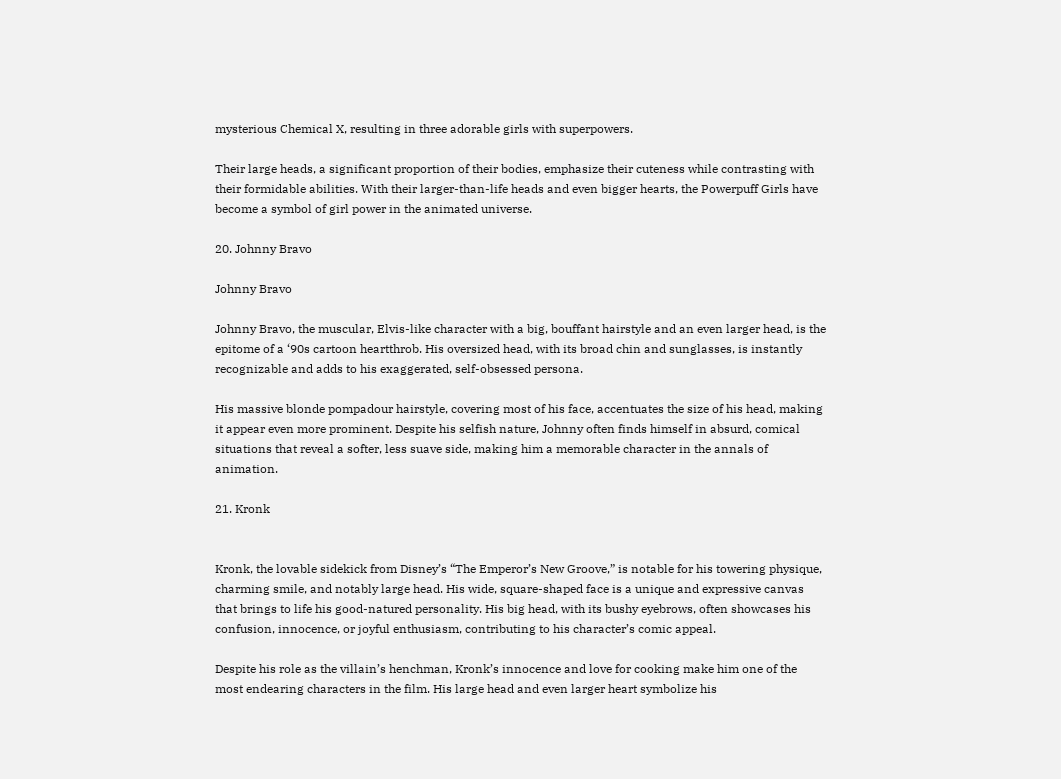mysterious Chemical X, resulting in three adorable girls with superpowers.

Their large heads, a significant proportion of their bodies, emphasize their cuteness while contrasting with their formidable abilities. With their larger-than-life heads and even bigger hearts, the Powerpuff Girls have become a symbol of girl power in the animated universe.

20. Johnny Bravo

Johnny Bravo

Johnny Bravo, the muscular, Elvis-like character with a big, bouffant hairstyle and an even larger head, is the epitome of a ‘90s cartoon heartthrob. His oversized head, with its broad chin and sunglasses, is instantly recognizable and adds to his exaggerated, self-obsessed persona.

His massive blonde pompadour hairstyle, covering most of his face, accentuates the size of his head, making it appear even more prominent. Despite his selfish nature, Johnny often finds himself in absurd, comical situations that reveal a softer, less suave side, making him a memorable character in the annals of animation.

21. Kronk


Kronk, the lovable sidekick from Disney’s “The Emperor’s New Groove,” is notable for his towering physique, charming smile, and notably large head. His wide, square-shaped face is a unique and expressive canvas that brings to life his good-natured personality. His big head, with its bushy eyebrows, often showcases his confusion, innocence, or joyful enthusiasm, contributing to his character’s comic appeal.

Despite his role as the villain’s henchman, Kronk’s innocence and love for cooking make him one of the most endearing characters in the film. His large head and even larger heart symbolize his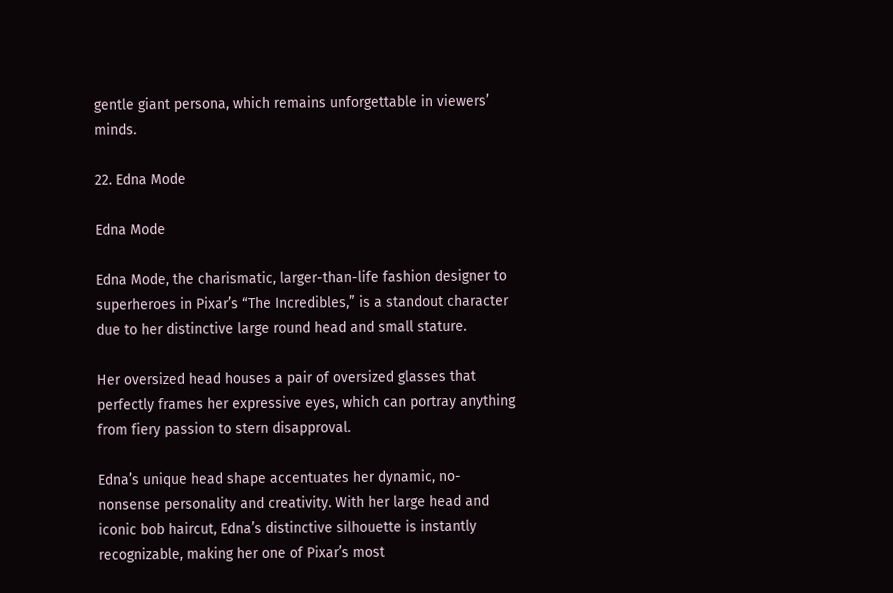gentle giant persona, which remains unforgettable in viewers’ minds.

22. Edna Mode

Edna Mode

Edna Mode, the charismatic, larger-than-life fashion designer to superheroes in Pixar’s “The Incredibles,” is a standout character due to her distinctive large round head and small stature.

Her oversized head houses a pair of oversized glasses that perfectly frames her expressive eyes, which can portray anything from fiery passion to stern disapproval.

Edna’s unique head shape accentuates her dynamic, no-nonsense personality and creativity. With her large head and iconic bob haircut, Edna’s distinctive silhouette is instantly recognizable, making her one of Pixar’s most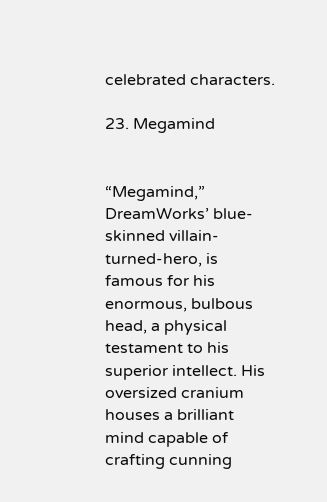celebrated characters.

23. Megamind


“Megamind,” DreamWorks’ blue-skinned villain-turned-hero, is famous for his enormous, bulbous head, a physical testament to his superior intellect. His oversized cranium houses a brilliant mind capable of crafting cunning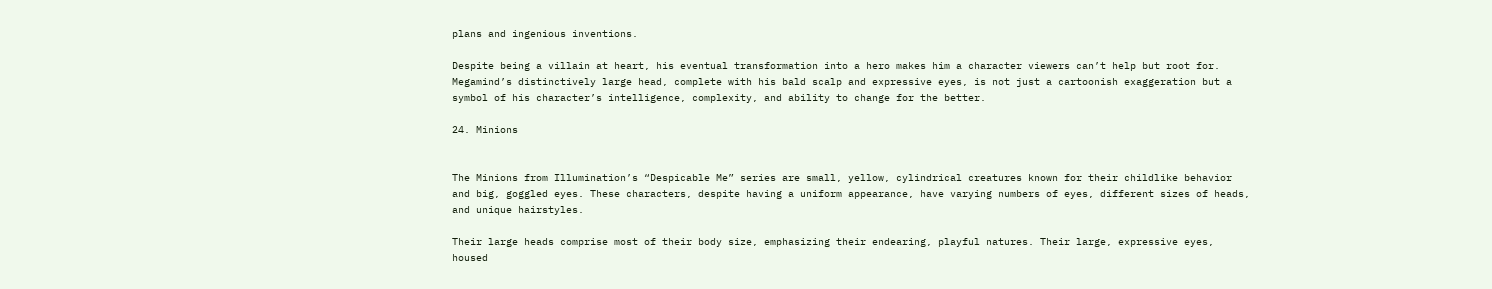plans and ingenious inventions.

Despite being a villain at heart, his eventual transformation into a hero makes him a character viewers can’t help but root for. Megamind’s distinctively large head, complete with his bald scalp and expressive eyes, is not just a cartoonish exaggeration but a symbol of his character’s intelligence, complexity, and ability to change for the better.

24. Minions


The Minions from Illumination’s “Despicable Me” series are small, yellow, cylindrical creatures known for their childlike behavior and big, goggled eyes. These characters, despite having a uniform appearance, have varying numbers of eyes, different sizes of heads, and unique hairstyles.

Their large heads comprise most of their body size, emphasizing their endearing, playful natures. Their large, expressive eyes, housed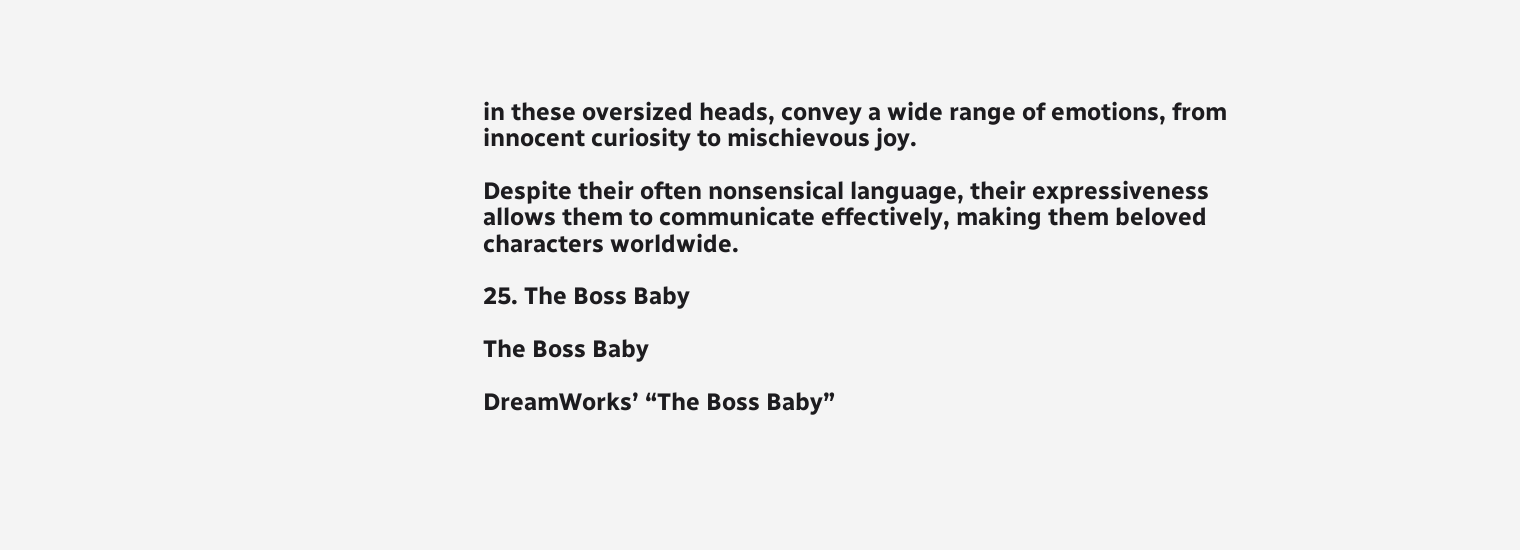in these oversized heads, convey a wide range of emotions, from innocent curiosity to mischievous joy.

Despite their often nonsensical language, their expressiveness allows them to communicate effectively, making them beloved characters worldwide.

25. The Boss Baby

The Boss Baby

DreamWorks’ “The Boss Baby”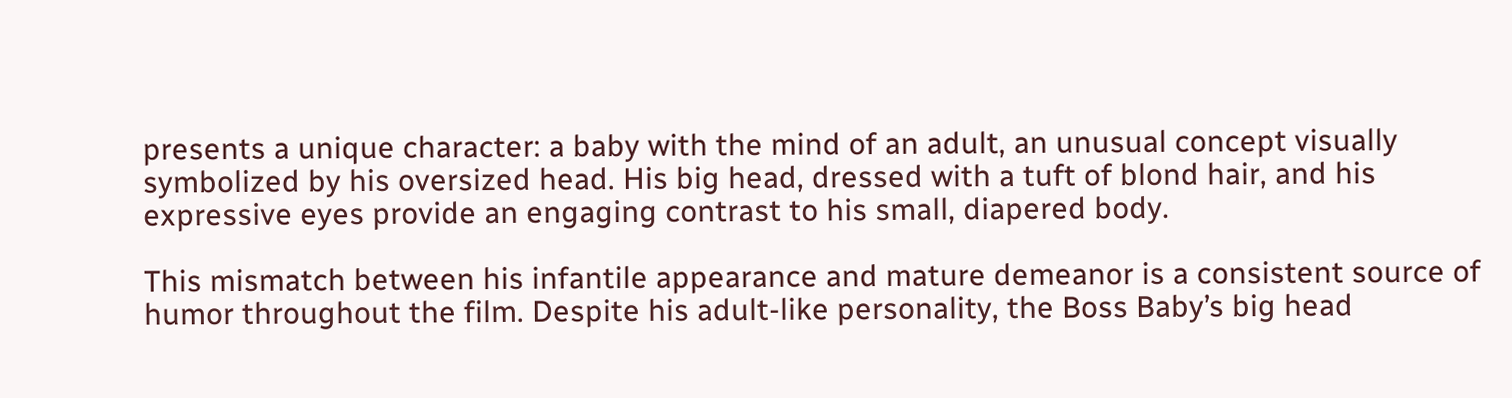presents a unique character: a baby with the mind of an adult, an unusual concept visually symbolized by his oversized head. His big head, dressed with a tuft of blond hair, and his expressive eyes provide an engaging contrast to his small, diapered body.

This mismatch between his infantile appearance and mature demeanor is a consistent source of humor throughout the film. Despite his adult-like personality, the Boss Baby’s big head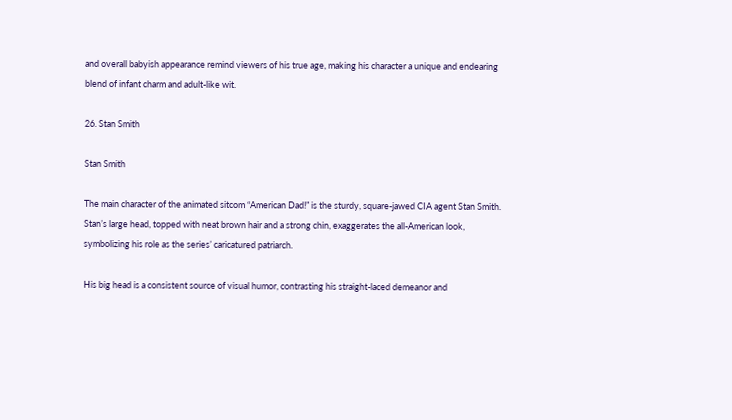and overall babyish appearance remind viewers of his true age, making his character a unique and endearing blend of infant charm and adult-like wit.

26. Stan Smith

Stan Smith

The main character of the animated sitcom “American Dad!” is the sturdy, square-jawed CIA agent Stan Smith. Stan’s large head, topped with neat brown hair and a strong chin, exaggerates the all-American look, symbolizing his role as the series’ caricatured patriarch.

His big head is a consistent source of visual humor, contrasting his straight-laced demeanor and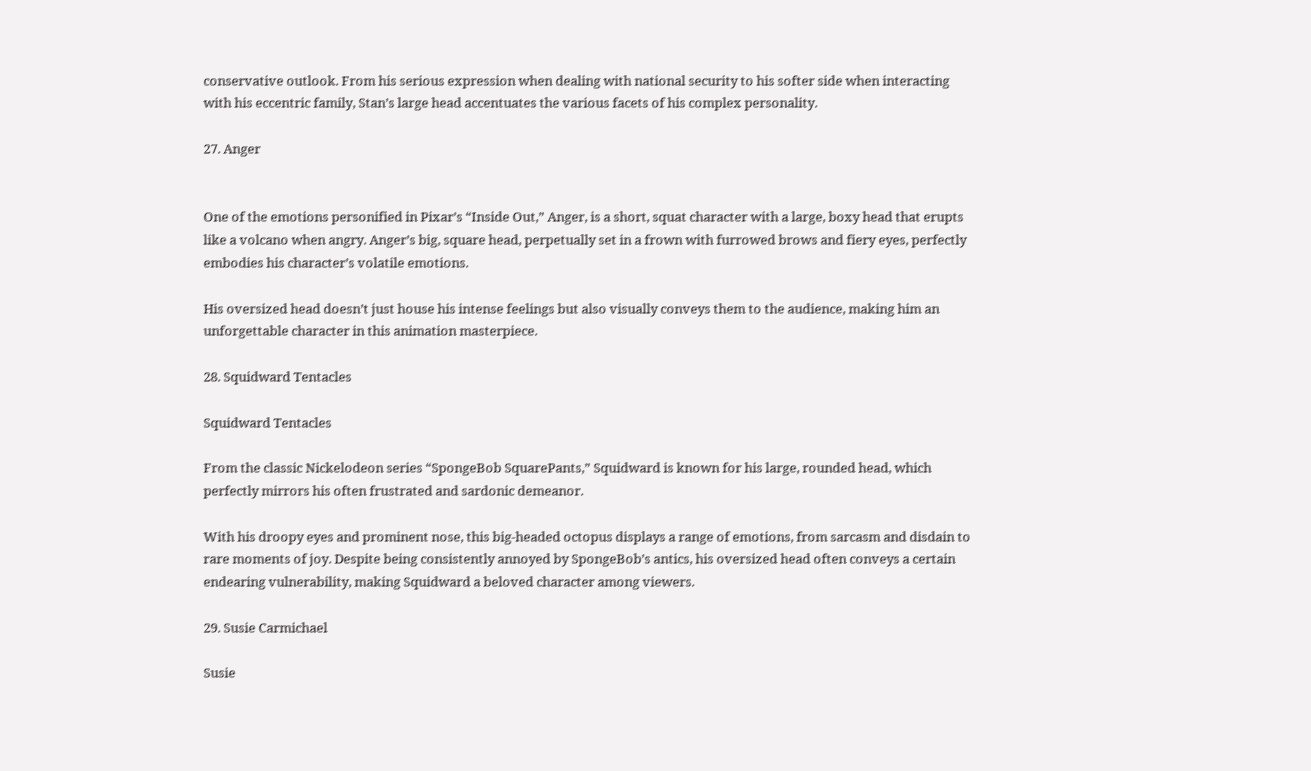conservative outlook. From his serious expression when dealing with national security to his softer side when interacting with his eccentric family, Stan’s large head accentuates the various facets of his complex personality.

27. Anger


One of the emotions personified in Pixar’s “Inside Out,” Anger, is a short, squat character with a large, boxy head that erupts like a volcano when angry. Anger’s big, square head, perpetually set in a frown with furrowed brows and fiery eyes, perfectly embodies his character’s volatile emotions.

His oversized head doesn’t just house his intense feelings but also visually conveys them to the audience, making him an unforgettable character in this animation masterpiece.

28. Squidward Tentacles

Squidward Tentacles

From the classic Nickelodeon series “SpongeBob SquarePants,” Squidward is known for his large, rounded head, which perfectly mirrors his often frustrated and sardonic demeanor.

With his droopy eyes and prominent nose, this big-headed octopus displays a range of emotions, from sarcasm and disdain to rare moments of joy. Despite being consistently annoyed by SpongeBob’s antics, his oversized head often conveys a certain endearing vulnerability, making Squidward a beloved character among viewers.

29. Susie Carmichael

Susie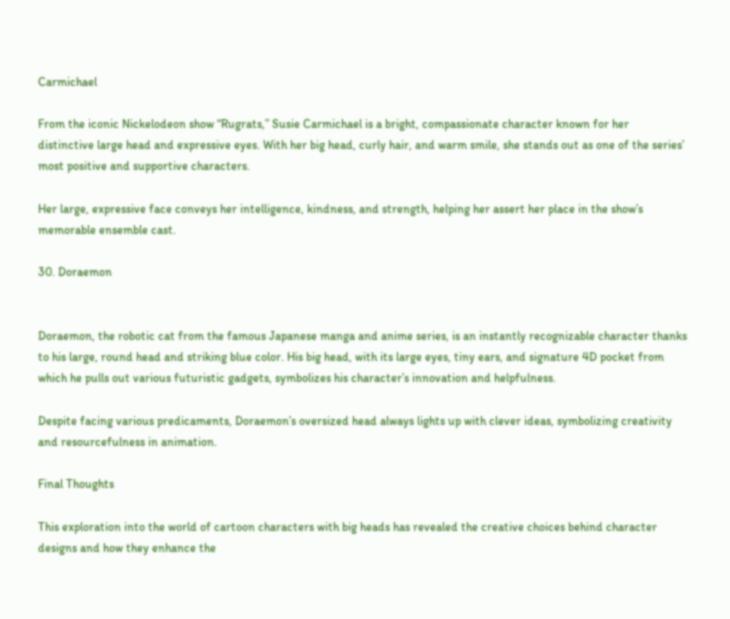Carmichael

From the iconic Nickelodeon show “Rugrats,” Susie Carmichael is a bright, compassionate character known for her distinctive large head and expressive eyes. With her big head, curly hair, and warm smile, she stands out as one of the series’ most positive and supportive characters.

Her large, expressive face conveys her intelligence, kindness, and strength, helping her assert her place in the show’s memorable ensemble cast.

30. Doraemon


Doraemon, the robotic cat from the famous Japanese manga and anime series, is an instantly recognizable character thanks to his large, round head and striking blue color. His big head, with its large eyes, tiny ears, and signature 4D pocket from which he pulls out various futuristic gadgets, symbolizes his character’s innovation and helpfulness.

Despite facing various predicaments, Doraemon’s oversized head always lights up with clever ideas, symbolizing creativity and resourcefulness in animation.

Final Thoughts

This exploration into the world of cartoon characters with big heads has revealed the creative choices behind character designs and how they enhance the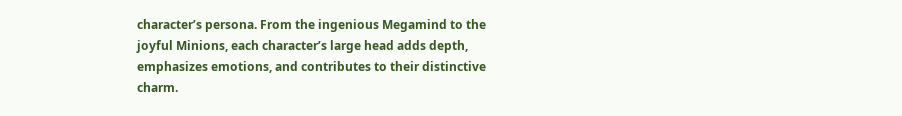character’s persona. From the ingenious Megamind to the joyful Minions, each character’s large head adds depth, emphasizes emotions, and contributes to their distinctive charm.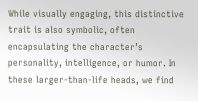While visually engaging, this distinctive trait is also symbolic, often encapsulating the character’s personality, intelligence, or humor. In these larger-than-life heads, we find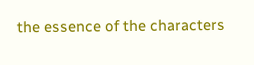the essence of the characters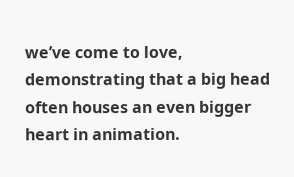we’ve come to love, demonstrating that a big head often houses an even bigger heart in animation.